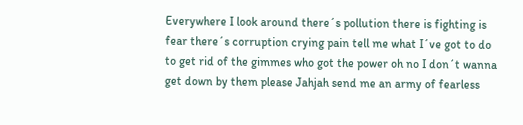Everywhere I look around there´s pollution there is fighting is fear there´s corruption crying pain tell me what I´ve got to do to get rid of the gimmes who got the power oh no I don´t wanna get down by them please Jahjah send me an army of fearless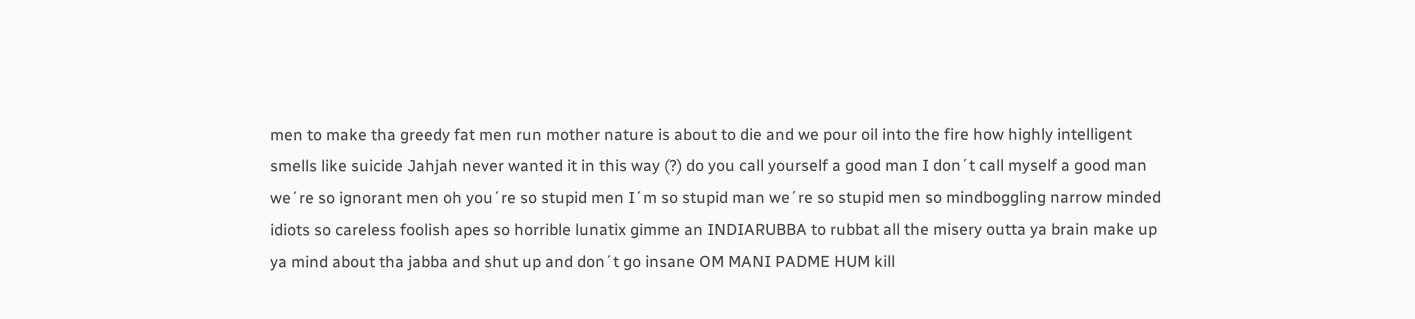men to make tha greedy fat men run mother nature is about to die and we pour oil into the fire how highly intelligent smells like suicide Jahjah never wanted it in this way (?) do you call yourself a good man I don´t call myself a good man we´re so ignorant men oh you´re so stupid men I´m so stupid man we´re so stupid men so mindboggling narrow minded idiots so careless foolish apes so horrible lunatix gimme an INDIARUBBA to rubbat all the misery outta ya brain make up ya mind about tha jabba and shut up and don´t go insane OM MANI PADME HUM kill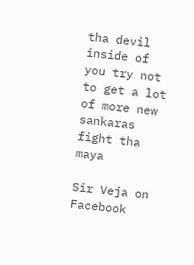tha devil inside of you try not to get a lot of more new sankaras fight tha maya

Sir Veja on Facebook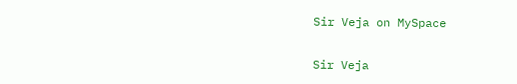Sir Veja on MySpace

Sir Veja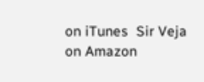on iTunes  Sir Veja on Amazon